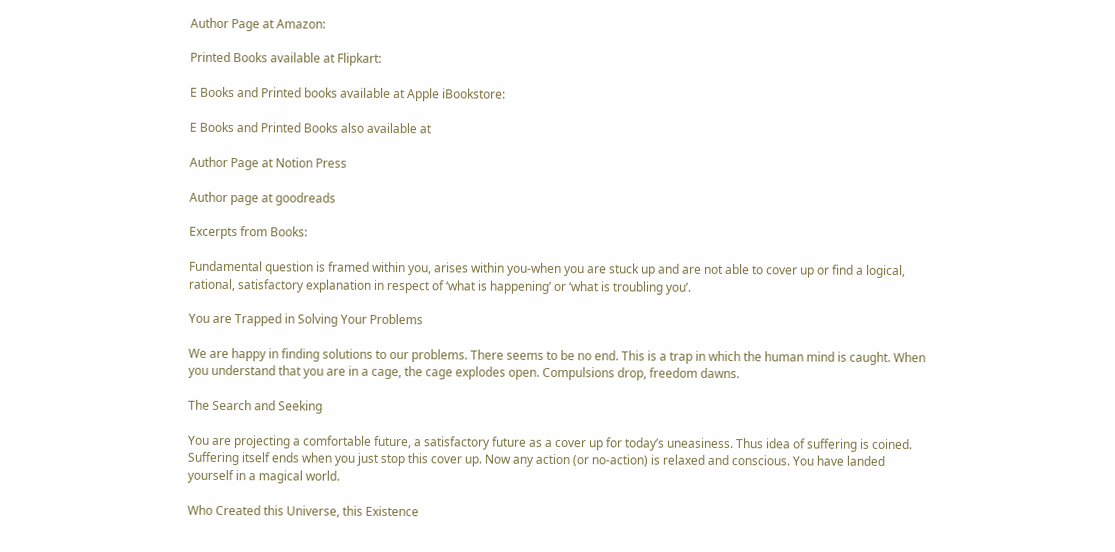Author Page at Amazon:

Printed Books available at Flipkart:

E Books and Printed books available at Apple iBookstore:

E Books and Printed Books also available at

Author Page at Notion Press

Author page at goodreads

Excerpts from Books:

Fundamental question is framed within you, arises within you-when you are stuck up and are not able to cover up or find a logical, rational, satisfactory explanation in respect of ‘what is happening’ or ‘what is troubling you’.

You are Trapped in Solving Your Problems

We are happy in finding solutions to our problems. There seems to be no end. This is a trap in which the human mind is caught. When you understand that you are in a cage, the cage explodes open. Compulsions drop, freedom dawns.

The Search and Seeking

You are projecting a comfortable future, a satisfactory future as a cover up for today’s uneasiness. Thus idea of suffering is coined. Suffering itself ends when you just stop this cover up. Now any action (or no-action) is relaxed and conscious. You have landed yourself in a magical world.

Who Created this Universe, this Existence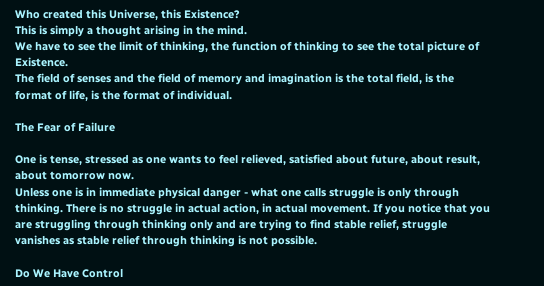Who created this Universe, this Existence?
This is simply a thought arising in the mind.
We have to see the limit of thinking, the function of thinking to see the total picture of Existence.
The field of senses and the field of memory and imagination is the total field, is the format of life, is the format of individual.

The Fear of Failure

One is tense, stressed as one wants to feel relieved, satisfied about future, about result, about tomorrow now.
Unless one is in immediate physical danger - what one calls struggle is only through thinking. There is no struggle in actual action, in actual movement. If you notice that you are struggling through thinking only and are trying to find stable relief, struggle vanishes as stable relief through thinking is not possible.

Do We Have Control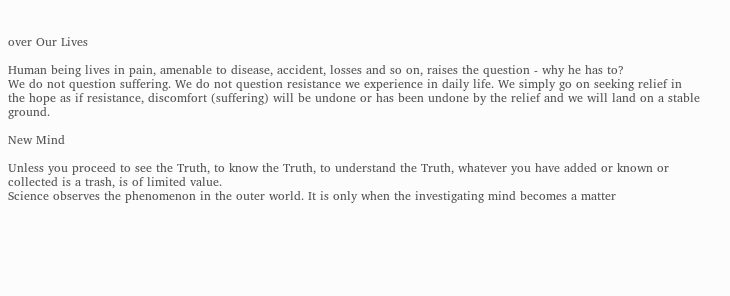over Our Lives

Human being lives in pain, amenable to disease, accident, losses and so on, raises the question - why he has to?
We do not question suffering. We do not question resistance we experience in daily life. We simply go on seeking relief in the hope as if resistance, discomfort (suffering) will be undone or has been undone by the relief and we will land on a stable ground.

New Mind

Unless you proceed to see the Truth, to know the Truth, to understand the Truth, whatever you have added or known or collected is a trash, is of limited value.
Science observes the phenomenon in the outer world. It is only when the investigating mind becomes a matter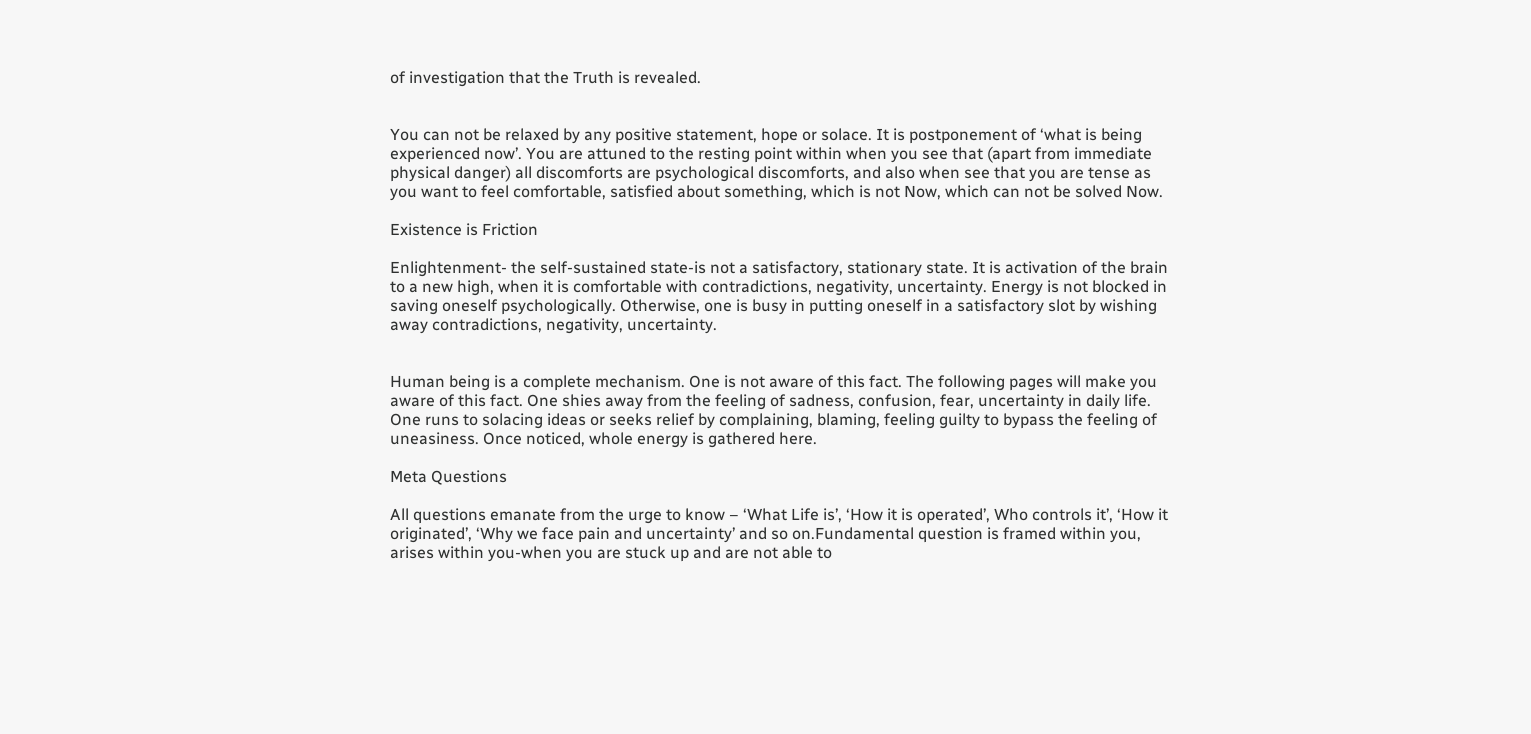of investigation that the Truth is revealed.


You can not be relaxed by any positive statement, hope or solace. It is postponement of ‘what is being experienced now’. You are attuned to the resting point within when you see that (apart from immediate physical danger) all discomforts are psychological discomforts, and also when see that you are tense as you want to feel comfortable, satisfied about something, which is not Now, which can not be solved Now.

Existence is Friction

Enlightenment- the self-sustained state-is not a satisfactory, stationary state. It is activation of the brain to a new high, when it is comfortable with contradictions, negativity, uncertainty. Energy is not blocked in saving oneself psychologically. Otherwise, one is busy in putting oneself in a satisfactory slot by wishing away contradictions, negativity, uncertainty.


Human being is a complete mechanism. One is not aware of this fact. The following pages will make you aware of this fact. One shies away from the feeling of sadness, confusion, fear, uncertainty in daily life. One runs to solacing ideas or seeks relief by complaining, blaming, feeling guilty to bypass the feeling of uneasiness. Once noticed, whole energy is gathered here.

Meta Questions

All questions emanate from the urge to know – ‘What Life is’, ‘How it is operated’, Who controls it’, ‘How it originated’, ‘Why we face pain and uncertainty’ and so on.Fundamental question is framed within you, arises within you-when you are stuck up and are not able to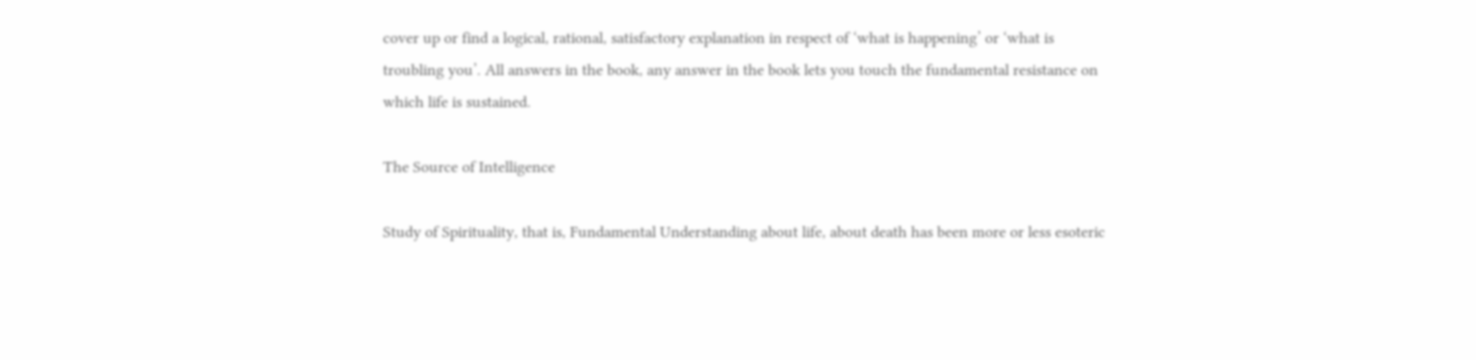cover up or find a logical, rational, satisfactory explanation in respect of ‘what is happening’ or ‘what is troubling you’. All answers in the book, any answer in the book lets you touch the fundamental resistance on which life is sustained.

The Source of Intelligence

Study of Spirituality, that is, Fundamental Understanding about life, about death has been more or less esoteric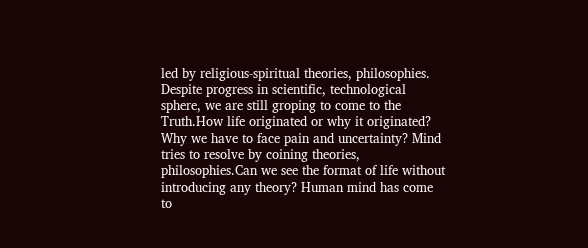led by religious-spiritual theories, philosophies. Despite progress in scientific, technological sphere, we are still groping to come to the Truth.How life originated or why it originated? Why we have to face pain and uncertainty? Mind tries to resolve by coining theories, philosophies.Can we see the format of life without introducing any theory? Human mind has come to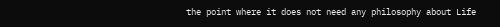the point where it does not need any philosophy about Life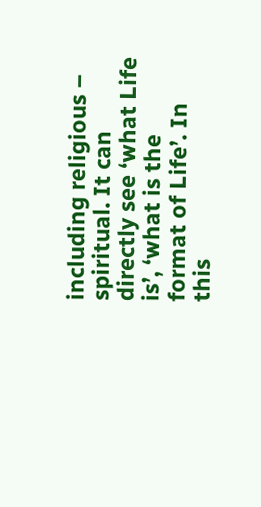including religious – spiritual. It can directly see ‘what Life is’, ‘what is the format of Life’. In this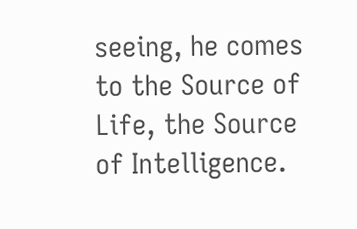seeing, he comes to the Source of Life, the Source of Intelligence.